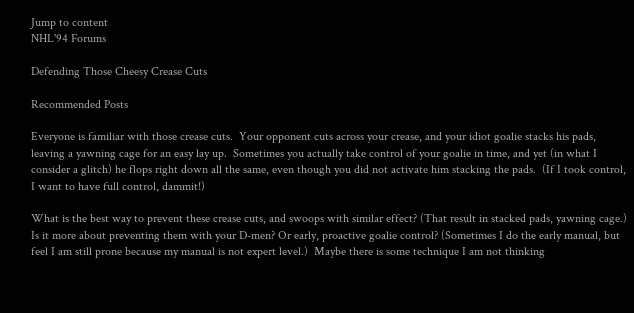Jump to content
NHL'94 Forums

Defending Those Cheesy Crease Cuts

Recommended Posts

Everyone is familiar with those crease cuts.  Your opponent cuts across your crease, and your idiot goalie stacks his pads, leaving a yawning cage for an easy lay up.  Sometimes you actually take control of your goalie in time, and yet (in what I consider a glitch) he flops right down all the same, even though you did not activate him stacking the pads.  (If I took control, I want to have full control, dammit!)

What is the best way to prevent these crease cuts, and swoops with similar effect? (That result in stacked pads, yawning cage.)  Is it more about preventing them with your D-men? Or early, proactive goalie control? (Sometimes I do the early manual, but feel I am still prone because my manual is not expert level.)  Maybe there is some technique I am not thinking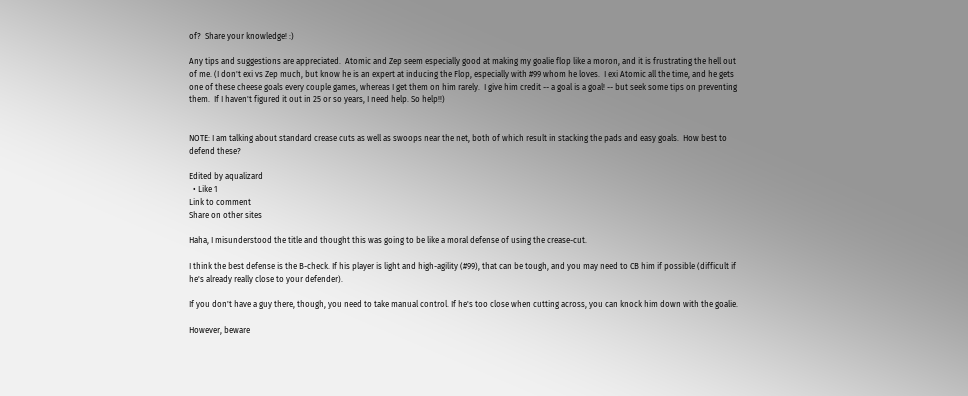of?  Share your knowledge! :)

Any tips and suggestions are appreciated.  Atomic and Zep seem especially good at making my goalie flop like a moron, and it is frustrating the hell out of me. (I don't exi vs Zep much, but know he is an expert at inducing the Flop, especially with #99 whom he loves.  I exi Atomic all the time, and he gets one of these cheese goals every couple games, whereas I get them on him rarely.  I give him credit -- a goal is a goal! -- but seek some tips on preventing them.  If I haven't figured it out in 25 or so years, I need help. So help!!)


NOTE: I am talking about standard crease cuts as well as swoops near the net, both of which result in stacking the pads and easy goals.  How best to defend these?

Edited by aqualizard
  • Like 1
Link to comment
Share on other sites

Haha, I misunderstood the title and thought this was going to be like a moral defense of using the crease-cut.

I think the best defense is the B-check. If his player is light and high-agility (#99), that can be tough, and you may need to CB him if possible (difficult if he's already really close to your defender).

If you don't have a guy there, though, you need to take manual control. If he's too close when cutting across, you can knock him down with the goalie.

However, beware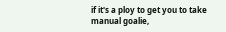if it's a ploy to get you to take manual goalie,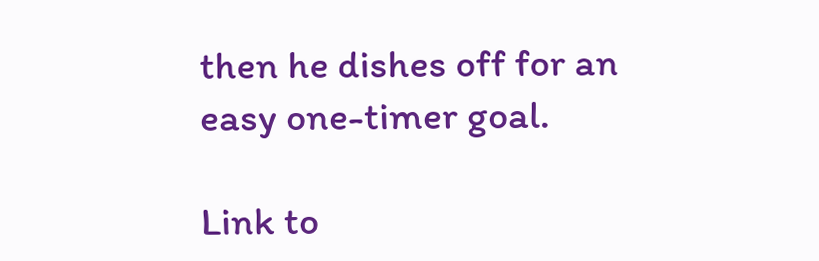then he dishes off for an easy one-timer goal.

Link to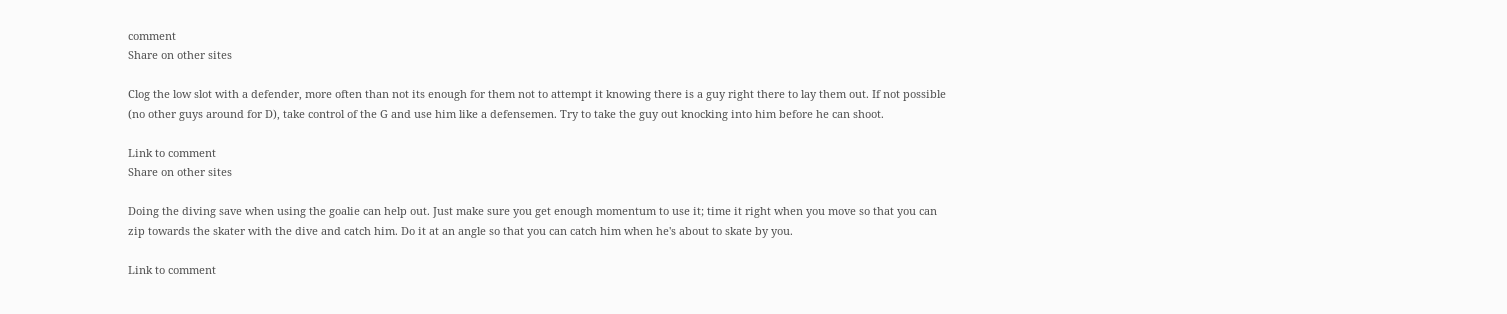comment
Share on other sites

Clog the low slot with a defender, more often than not its enough for them not to attempt it knowing there is a guy right there to lay them out. If not possible (no other guys around for D), take control of the G and use him like a defensemen. Try to take the guy out knocking into him before he can shoot.

Link to comment
Share on other sites

Doing the diving save when using the goalie can help out. Just make sure you get enough momentum to use it; time it right when you move so that you can zip towards the skater with the dive and catch him. Do it at an angle so that you can catch him when he's about to skate by you.

Link to comment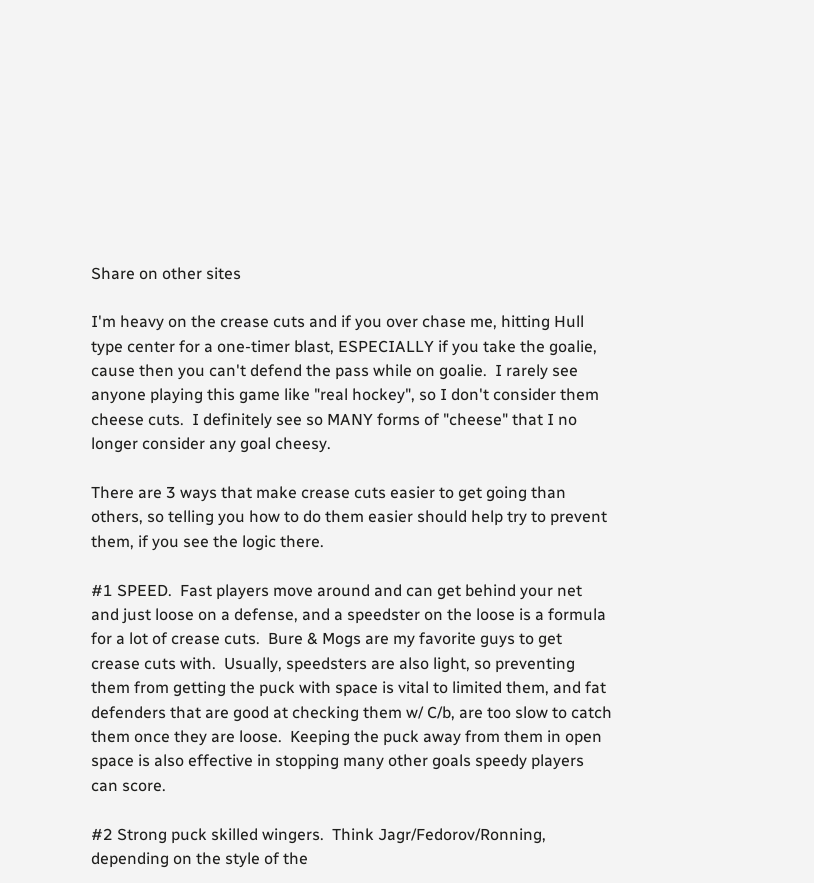Share on other sites

I'm heavy on the crease cuts and if you over chase me, hitting Hull type center for a one-timer blast, ESPECIALLY if you take the goalie, cause then you can't defend the pass while on goalie.  I rarely see anyone playing this game like "real hockey", so I don't consider them cheese cuts.  I definitely see so MANY forms of "cheese" that I no longer consider any goal cheesy.

There are 3 ways that make crease cuts easier to get going than others, so telling you how to do them easier should help try to prevent them, if you see the logic there.

#1 SPEED.  Fast players move around and can get behind your net and just loose on a defense, and a speedster on the loose is a formula for a lot of crease cuts.  Bure & Mogs are my favorite guys to get crease cuts with.  Usually, speedsters are also light, so preventing them from getting the puck with space is vital to limited them, and fat defenders that are good at checking them w/ C/b, are too slow to catch them once they are loose.  Keeping the puck away from them in open space is also effective in stopping many other goals speedy players can score.

#2 Strong puck skilled wingers.  Think Jagr/Fedorov/Ronning, depending on the style of the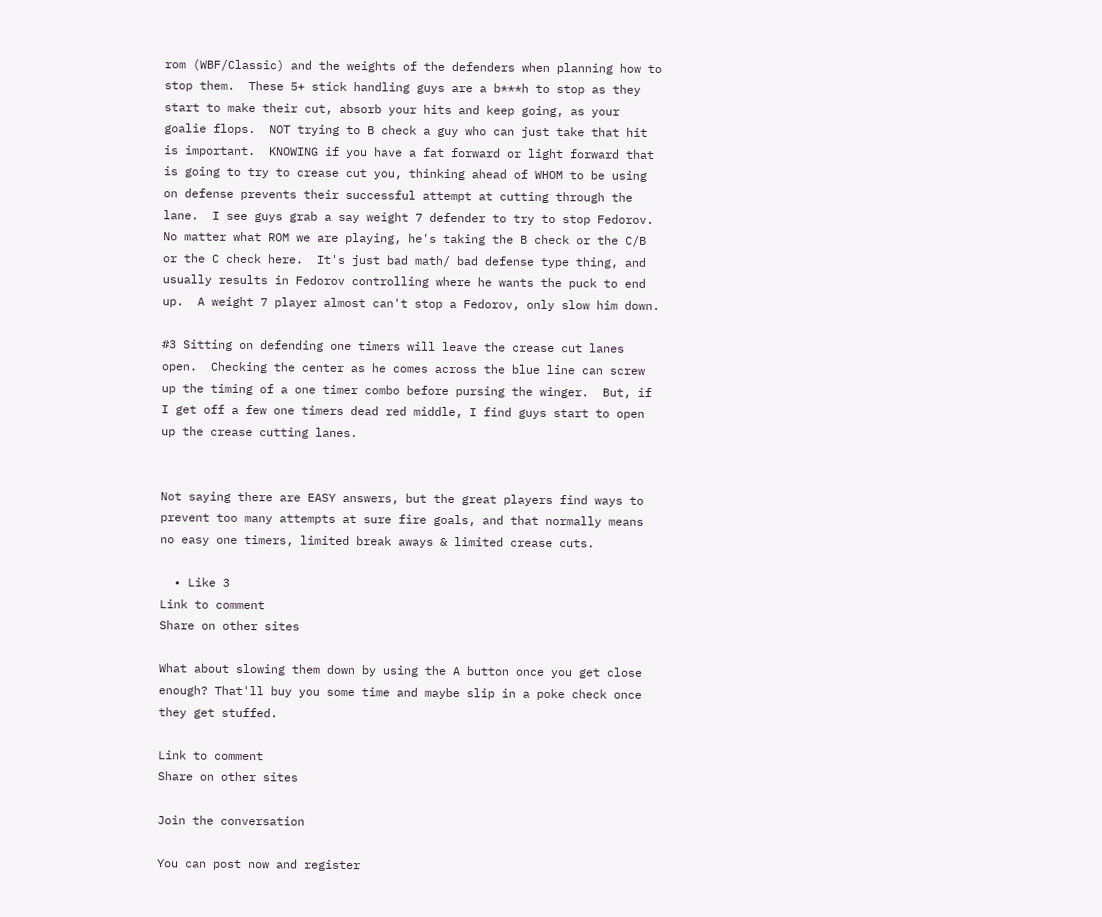rom (WBF/Classic) and the weights of the defenders when planning how to stop them.  These 5+ stick handling guys are a b***h to stop as they start to make their cut, absorb your hits and keep going, as your goalie flops.  NOT trying to B check a guy who can just take that hit is important.  KNOWING if you have a fat forward or light forward that is going to try to crease cut you, thinking ahead of WHOM to be using on defense prevents their successful attempt at cutting through the lane.  I see guys grab a say weight 7 defender to try to stop Fedorov.  No matter what ROM we are playing, he's taking the B check or the C/B or the C check here.  It's just bad math/ bad defense type thing, and usually results in Fedorov controlling where he wants the puck to end up.  A weight 7 player almost can't stop a Fedorov, only slow him down.

#3 Sitting on defending one timers will leave the crease cut lanes open.  Checking the center as he comes across the blue line can screw up the timing of a one timer combo before pursing the winger.  But, if I get off a few one timers dead red middle, I find guys start to open up the crease cutting lanes.


Not saying there are EASY answers, but the great players find ways to prevent too many attempts at sure fire goals, and that normally means no easy one timers, limited break aways & limited crease cuts.

  • Like 3
Link to comment
Share on other sites

What about slowing them down by using the A button once you get close enough? That'll buy you some time and maybe slip in a poke check once they get stuffed.

Link to comment
Share on other sites

Join the conversation

You can post now and register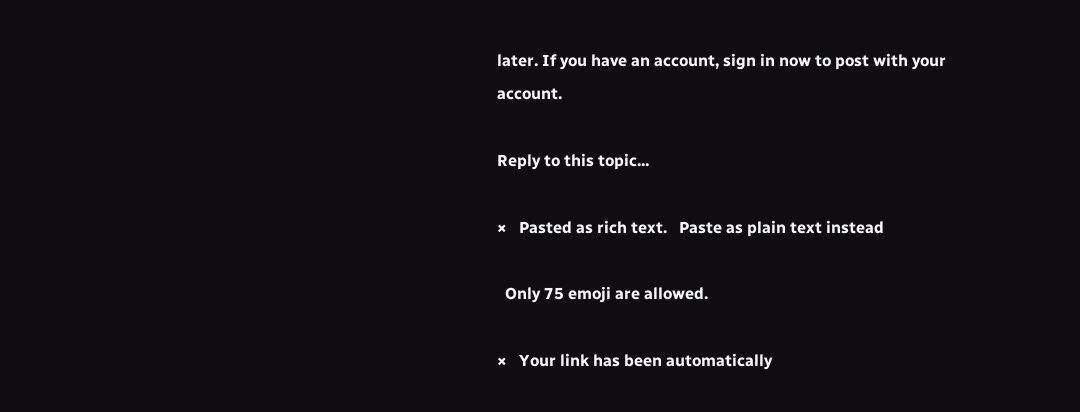later. If you have an account, sign in now to post with your account.

Reply to this topic...

×   Pasted as rich text.   Paste as plain text instead

  Only 75 emoji are allowed.

×   Your link has been automatically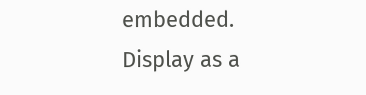embedded.   Display as a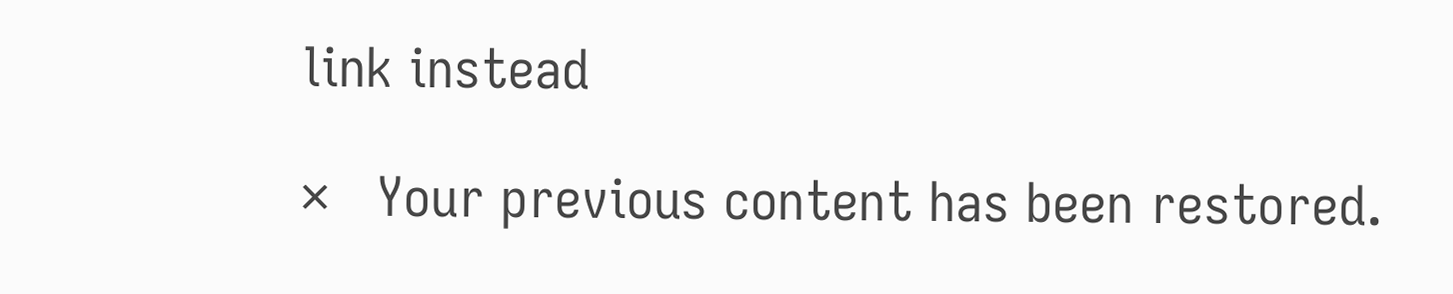link instead

×   Your previous content has been restored.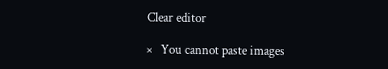Clear editor

×   You cannot paste images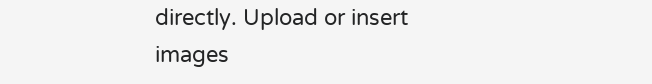directly. Upload or insert images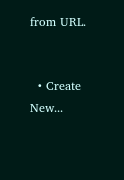from URL.


  • Create New...